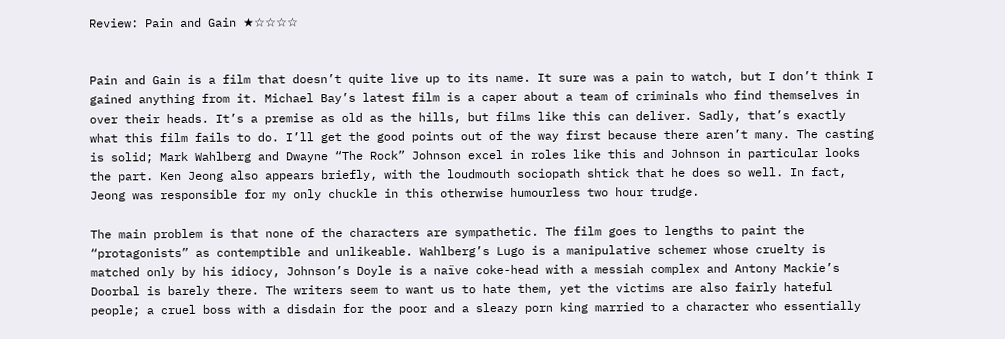Review: Pain and Gain ★☆☆☆☆


Pain and Gain is a film that doesn’t quite live up to its name. It sure was a pain to watch, but I don’t think I gained anything from it. Michael Bay’s latest film is a caper about a team of criminals who find themselves in over their heads. It’s a premise as old as the hills, but films like this can deliver. Sadly, that’s exactly what this film fails to do. I’ll get the good points out of the way first because there aren’t many. The casting is solid; Mark Wahlberg and Dwayne “The Rock” Johnson excel in roles like this and Johnson in particular looks the part. Ken Jeong also appears briefly, with the loudmouth sociopath shtick that he does so well. In fact, Jeong was responsible for my only chuckle in this otherwise humourless two hour trudge.

The main problem is that none of the characters are sympathetic. The film goes to lengths to paint the “protagonists” as contemptible and unlikeable. Wahlberg’s Lugo is a manipulative schemer whose cruelty is matched only by his idiocy, Johnson’s Doyle is a naïve coke-head with a messiah complex and Antony Mackie’s Doorbal is barely there. The writers seem to want us to hate them, yet the victims are also fairly hateful people; a cruel boss with a disdain for the poor and a sleazy porn king married to a character who essentially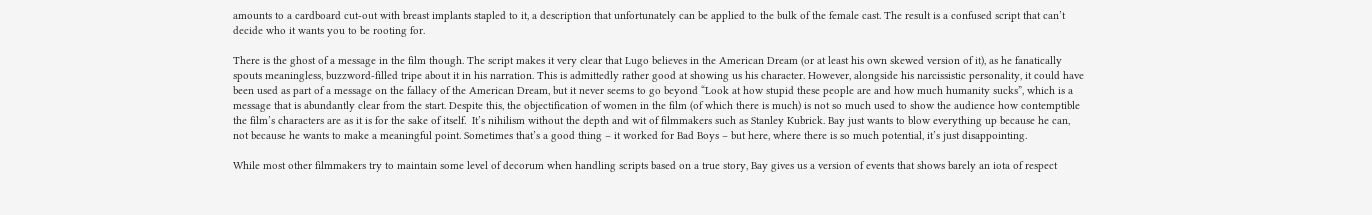amounts to a cardboard cut-out with breast implants stapled to it, a description that unfortunately can be applied to the bulk of the female cast. The result is a confused script that can’t decide who it wants you to be rooting for.

There is the ghost of a message in the film though. The script makes it very clear that Lugo believes in the American Dream (or at least his own skewed version of it), as he fanatically spouts meaningless, buzzword-filled tripe about it in his narration. This is admittedly rather good at showing us his character. However, alongside his narcissistic personality, it could have been used as part of a message on the fallacy of the American Dream, but it never seems to go beyond “Look at how stupid these people are and how much humanity sucks”, which is a message that is abundantly clear from the start. Despite this, the objectification of women in the film (of which there is much) is not so much used to show the audience how contemptible the film’s characters are as it is for the sake of itself.  It’s nihilism without the depth and wit of filmmakers such as Stanley Kubrick. Bay just wants to blow everything up because he can, not because he wants to make a meaningful point. Sometimes that’s a good thing – it worked for Bad Boys – but here, where there is so much potential, it’s just disappointing.

While most other filmmakers try to maintain some level of decorum when handling scripts based on a true story, Bay gives us a version of events that shows barely an iota of respect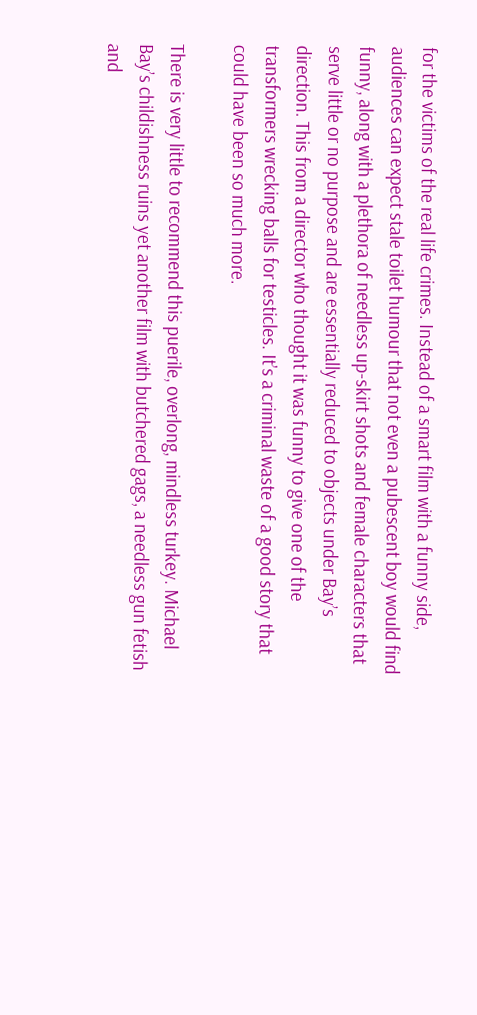for the victims of the real life crimes. Instead of a smart film with a funny side, audiences can expect stale toilet humour that not even a pubescent boy would find funny, along with a plethora of needless up-skirt shots and female characters that serve little or no purpose and are essentially reduced to objects under Bay’s direction. This from a director who thought it was funny to give one of the transformers wrecking balls for testicles. It’s a criminal waste of a good story that could have been so much more.

There is very little to recommend this puerile, overlong, mindless turkey. Michael Bay’s childishness ruins yet another film with butchered gags, a needless gun fetish and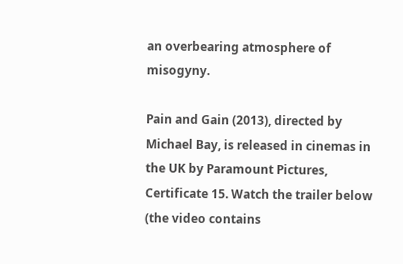an overbearing atmosphere of misogyny.

Pain and Gain (2013), directed by Michael Bay, is released in cinemas in the UK by Paramount Pictures, Certificate 15. Watch the trailer below (the video contains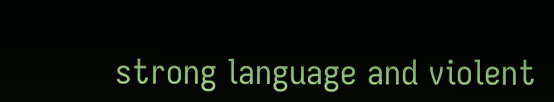strong language and violent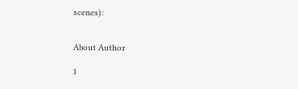scenes):


About Author

1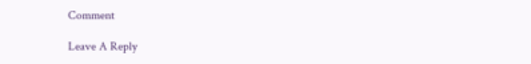Comment

Leave A Reply